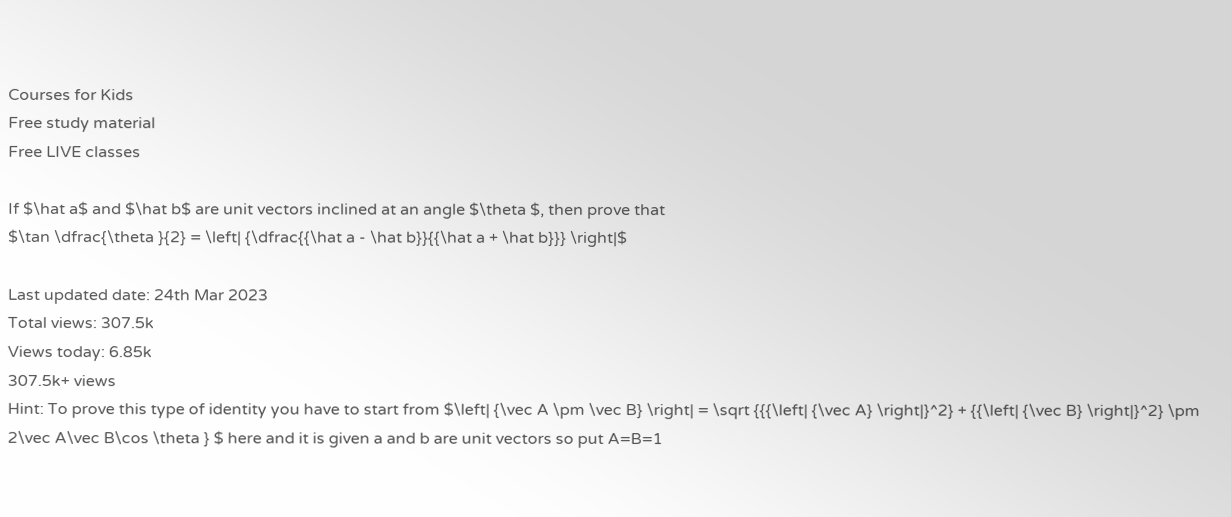Courses for Kids
Free study material
Free LIVE classes

If $\hat a$ and $\hat b$ are unit vectors inclined at an angle $\theta $, then prove that
$\tan \dfrac{\theta }{2} = \left| {\dfrac{{\hat a - \hat b}}{{\hat a + \hat b}}} \right|$

Last updated date: 24th Mar 2023
Total views: 307.5k
Views today: 6.85k
307.5k+ views
Hint: To prove this type of identity you have to start from $\left| {\vec A \pm \vec B} \right| = \sqrt {{{\left| {\vec A} \right|}^2} + {{\left| {\vec B} \right|}^2} \pm 2\vec A\vec B\cos \theta } $ here and it is given a and b are unit vectors so put A=B=1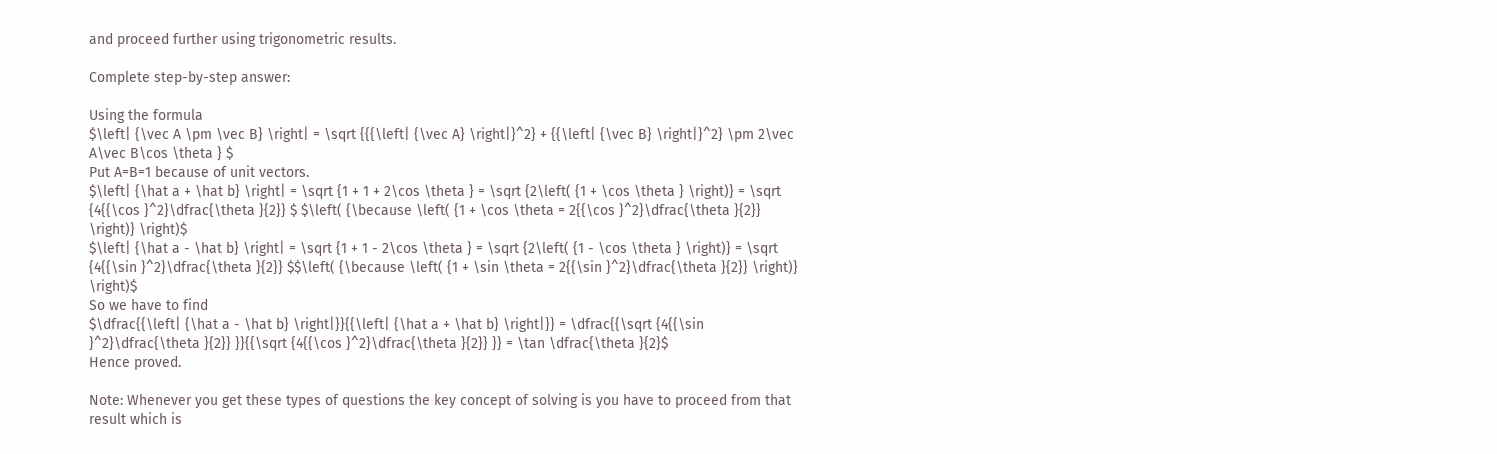and proceed further using trigonometric results.

Complete step-by-step answer:

Using the formula
$\left| {\vec A \pm \vec B} \right| = \sqrt {{{\left| {\vec A} \right|}^2} + {{\left| {\vec B} \right|}^2} \pm 2\vec A\vec B\cos \theta } $
Put A=B=1 because of unit vectors.
$\left| {\hat a + \hat b} \right| = \sqrt {1 + 1 + 2\cos \theta } = \sqrt {2\left( {1 + \cos \theta } \right)} = \sqrt {4{{\cos }^2}\dfrac{\theta }{2}} $ $\left( {\because \left( {1 + \cos \theta = 2{{\cos }^2}\dfrac{\theta }{2}} \right)} \right)$
$\left| {\hat a - \hat b} \right| = \sqrt {1 + 1 - 2\cos \theta } = \sqrt {2\left( {1 - \cos \theta } \right)} = \sqrt {4{{\sin }^2}\dfrac{\theta }{2}} $$\left( {\because \left( {1 + \sin \theta = 2{{\sin }^2}\dfrac{\theta }{2}} \right)} \right)$
So we have to find
$\dfrac{{\left| {\hat a - \hat b} \right|}}{{\left| {\hat a + \hat b} \right|}} = \dfrac{{\sqrt {4{{\sin }^2}\dfrac{\theta }{2}} }}{{\sqrt {4{{\cos }^2}\dfrac{\theta }{2}} }} = \tan \dfrac{\theta }{2}$
Hence proved.

Note: Whenever you get these types of questions the key concept of solving is you have to proceed from that result which is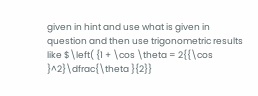given in hint and use what is given in question and then use trigonometric results like $\left( {1 + \cos \theta = 2{{\cos }^2}\dfrac{\theta }{2}}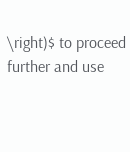\right)$ to proceed further and use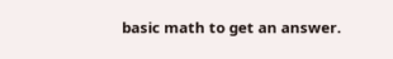basic math to get an answer.